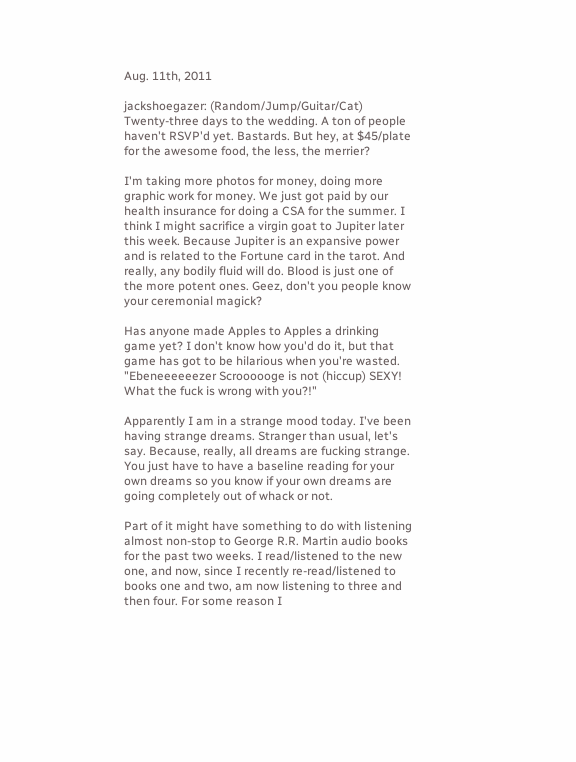Aug. 11th, 2011

jackshoegazer: (Random/Jump/Guitar/Cat)
Twenty-three days to the wedding. A ton of people haven't RSVP'd yet. Bastards. But hey, at $45/plate for the awesome food, the less, the merrier?

I'm taking more photos for money, doing more graphic work for money. We just got paid by our health insurance for doing a CSA for the summer. I think I might sacrifice a virgin goat to Jupiter later this week. Because Jupiter is an expansive power and is related to the Fortune card in the tarot. And really, any bodily fluid will do. Blood is just one of the more potent ones. Geez, don't you people know your ceremonial magick?

Has anyone made Apples to Apples a drinking game yet? I don't know how you'd do it, but that game has got to be hilarious when you're wasted. "Ebeneeeeeezer Scroooooge is not (hiccup) SEXY! What the fuck is wrong with you?!"

Apparently I am in a strange mood today. I've been having strange dreams. Stranger than usual, let's say. Because, really, all dreams are fucking strange. You just have to have a baseline reading for your own dreams so you know if your own dreams are going completely out of whack or not.

Part of it might have something to do with listening almost non-stop to George R.R. Martin audio books for the past two weeks. I read/listened to the new one, and now, since I recently re-read/listened to books one and two, am now listening to three and then four. For some reason I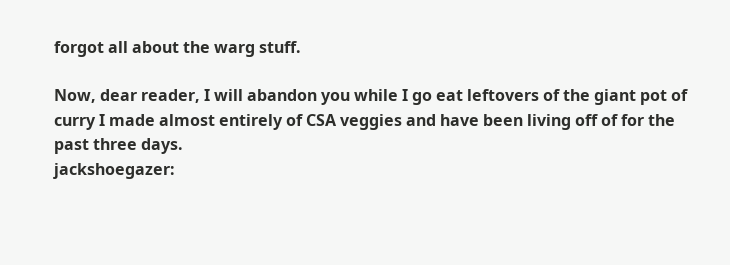forgot all about the warg stuff.

Now, dear reader, I will abandon you while I go eat leftovers of the giant pot of curry I made almost entirely of CSA veggies and have been living off of for the past three days.
jackshoegazer: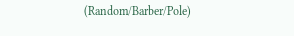(Random/Barber/Pole)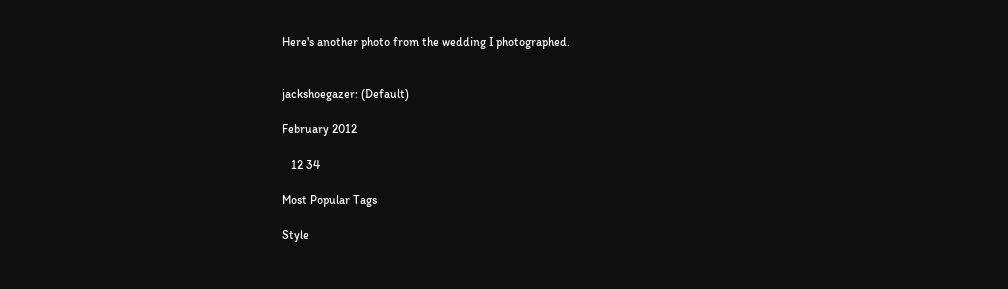Here's another photo from the wedding I photographed.


jackshoegazer: (Default)

February 2012

   12 34

Most Popular Tags

Style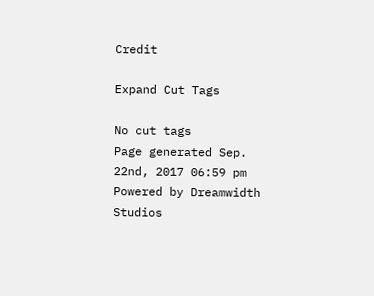Credit

Expand Cut Tags

No cut tags
Page generated Sep. 22nd, 2017 06:59 pm
Powered by Dreamwidth Studios